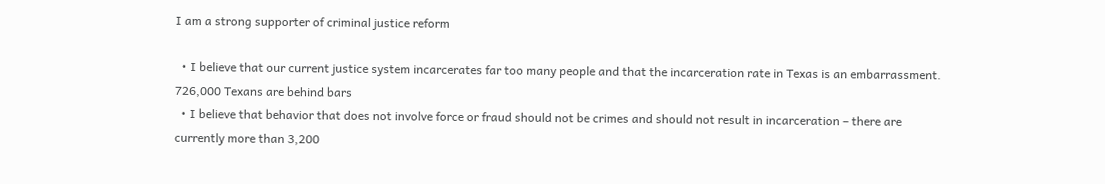I am a strong supporter of criminal justice reform

  • I believe that our current justice system incarcerates far too many people and that the incarceration rate in Texas is an embarrassment. 726,000 Texans are behind bars
  • I believe that behavior that does not involve force or fraud should not be crimes and should not result in incarceration – there are currently more than 3,200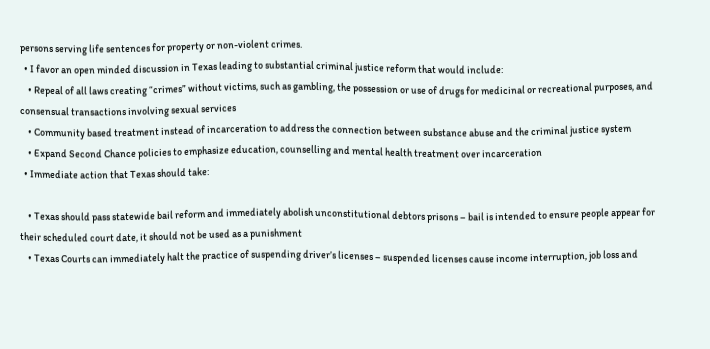persons serving life sentences for property or non-violent crimes.
  • I favor an open minded discussion in Texas leading to substantial criminal justice reform that would include:
    • Repeal of all laws creating “crimes” without victims, such as gambling, the possession or use of drugs for medicinal or recreational purposes, and consensual transactions involving sexual services
    • Community based treatment instead of incarceration to address the connection between substance abuse and the criminal justice system
    • Expand Second Chance policies to emphasize education, counselling and mental health treatment over incarceration
  • Immediate action that Texas should take:

    • Texas should pass statewide bail reform and immediately abolish unconstitutional debtors prisons – bail is intended to ensure people appear for their scheduled court date, it should not be used as a punishment
    • Texas Courts can immediately halt the practice of suspending driver’s licenses – suspended licenses cause income interruption, job loss and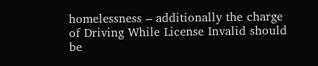homelessness – additionally the charge of Driving While License Invalid should be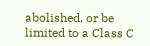abolished, or be limited to a Class C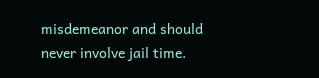misdemeanor and should never involve jail time.